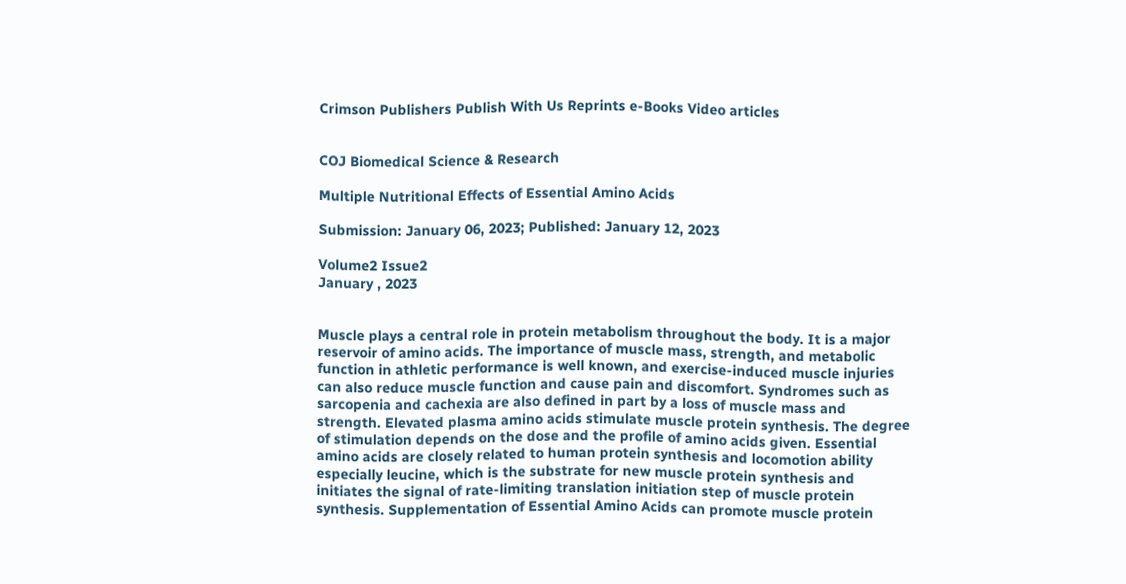Crimson Publishers Publish With Us Reprints e-Books Video articles


COJ Biomedical Science & Research

Multiple Nutritional Effects of Essential Amino Acids

Submission: January 06, 2023; Published: January 12, 2023

Volume2 Issue2
January , 2023


Muscle plays a central role in protein metabolism throughout the body. It is a major reservoir of amino acids. The importance of muscle mass, strength, and metabolic function in athletic performance is well known, and exercise-induced muscle injuries can also reduce muscle function and cause pain and discomfort. Syndromes such as sarcopenia and cachexia are also defined in part by a loss of muscle mass and strength. Elevated plasma amino acids stimulate muscle protein synthesis. The degree of stimulation depends on the dose and the profile of amino acids given. Essential amino acids are closely related to human protein synthesis and locomotion ability especially leucine, which is the substrate for new muscle protein synthesis and initiates the signal of rate-limiting translation initiation step of muscle protein synthesis. Supplementation of Essential Amino Acids can promote muscle protein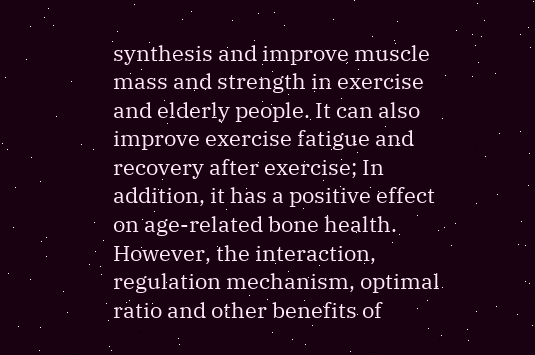synthesis and improve muscle mass and strength in exercise and elderly people. It can also improve exercise fatigue and recovery after exercise; In addition, it has a positive effect on age-related bone health. However, the interaction, regulation mechanism, optimal ratio and other benefits of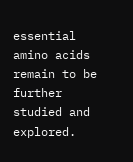essential amino acids remain to be further studied and explored.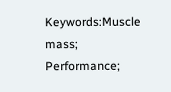Keywords:Muscle mass; Performance;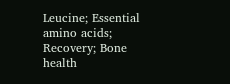Leucine; Essential amino acids; Recovery; Bone health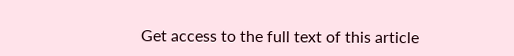Get access to the full text of this article